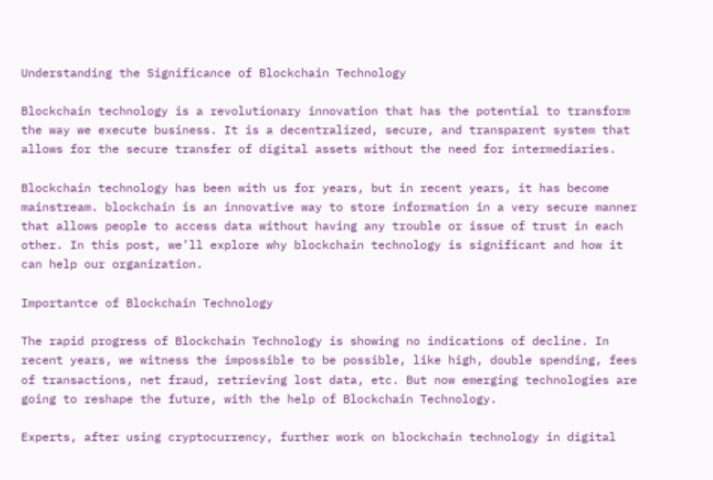Understanding the Significance of Blockchain Technology

Blockchain technology is a revolutionary innovation that has the potential to transform the way we execute business. It is a decentralized, secure, and transparent system that allows for the secure transfer of digital assets without the need for intermediaries.

Blockchain technology has been with us for years, but in recent years, it has become mainstream. blockchain is an innovative way to store information in a very secure manner that allows people to access data without having any trouble or issue of trust in each other. In this post, we’ll explore why blockchain technology is significant and how it can help our organization.

Importantce of Blockchain Technology

The rapid progress of Blockchain Technology is showing no indications of decline. In recent years, we witness the impossible to be possible, like high, double spending, fees of transactions, net fraud, retrieving lost data, etc. But now emerging technologies are going to reshape the future, with the help of Blockchain Technology.

Experts, after using cryptocurrency, further work on blockchain technology in digital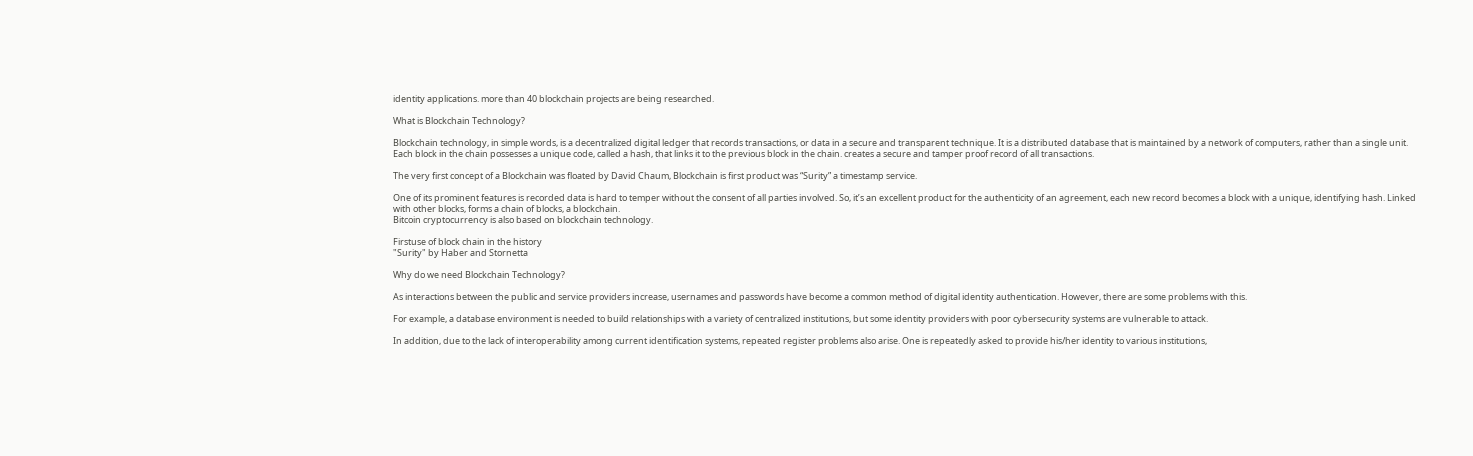identity applications. more than 40 blockchain projects are being researched.

What is Blockchain Technology?

Blockchain technology, in simple words, is a decentralized digital ledger that records transactions, or data in a secure and transparent technique. It is a distributed database that is maintained by a network of computers, rather than a single unit. Each block in the chain possesses a unique code, called a hash, that links it to the previous block in the chain. creates a secure and tamper proof record of all transactions.

The very first concept of a Blockchain was floated by David Chaum, Blockchain is first product was “Surity” a timestamp service.

One of its prominent features is recorded data is hard to temper without the consent of all parties involved. So, it’s an excellent product for the authenticity of an agreement, each new record becomes a block with a unique, identifying hash. Linked with other blocks, forms a chain of blocks, a blockchain.
Bitcoin cryptocurrency is also based on blockchain technology.

Firstuse of block chain in the history
"Surity" by Haber and Stornetta

Why do we need Blockchain Technology?

As interactions between the public and service providers increase, usernames and passwords have become a common method of digital identity authentication. However, there are some problems with this.

For example, a database environment is needed to build relationships with a variety of centralized institutions, but some identity providers with poor cybersecurity systems are vulnerable to attack.

In addition, due to the lack of interoperability among current identification systems, repeated register problems also arise. One is repeatedly asked to provide his/her identity to various institutions,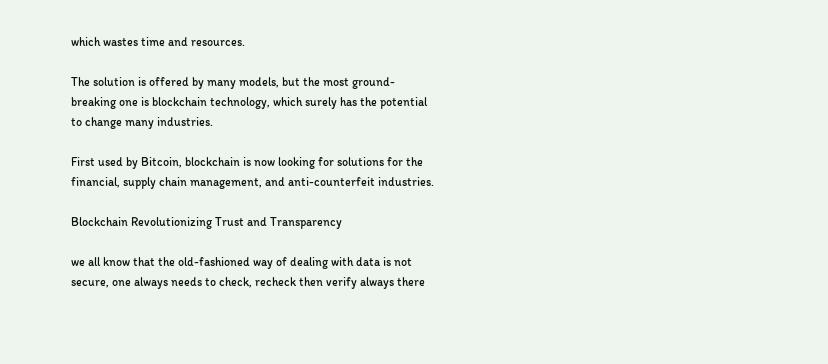which wastes time and resources.

The solution is offered by many models, but the most ground-breaking one is blockchain technology, which surely has the potential to change many industries.

First used by Bitcoin, blockchain is now looking for solutions for the financial, supply chain management, and anti-counterfeit industries.

Blockchain Revolutionizing Trust and Transparency

we all know that the old-fashioned way of dealing with data is not secure, one always needs to check, recheck then verify always there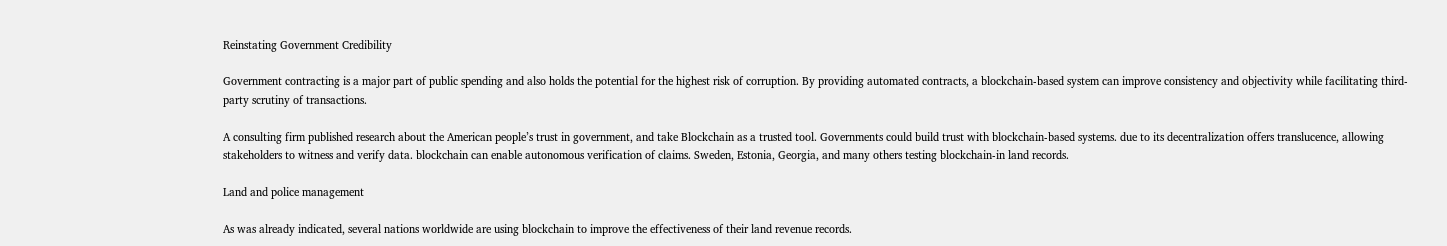Reinstating Government Credibility

Government contracting is a major part of public spending and also holds the potential for the highest risk of corruption. By providing automated contracts, a blockchain-based system can improve consistency and objectivity while facilitating third-party scrutiny of transactions.

A consulting firm published research about the American people’s trust in government, and take Blockchain as a trusted tool. Governments could build trust with blockchain-based systems. due to its decentralization offers translucence, allowing stakeholders to witness and verify data. blockchain can enable autonomous verification of claims. Sweden, Estonia, Georgia, and many others testing blockchain-in land records.

Land and police management

As was already indicated, several nations worldwide are using blockchain to improve the effectiveness of their land revenue records.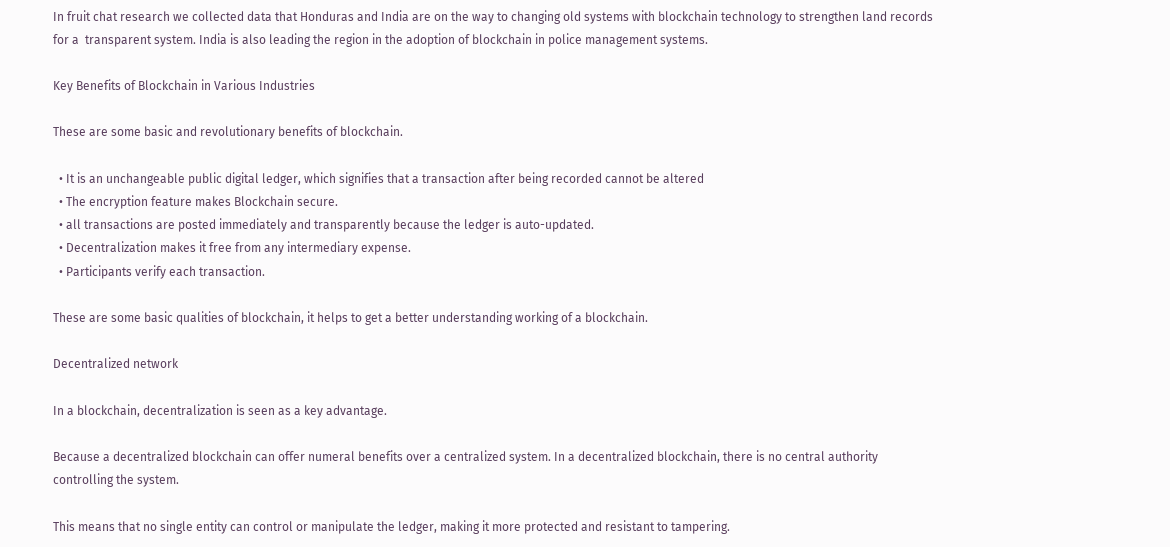In fruit chat research we collected data that Honduras and India are on the way to changing old systems with blockchain technology to strengthen land records for a  transparent system. India is also leading the region in the adoption of blockchain in police management systems.

Key Benefits of Blockchain in Various Industries

These are some basic and revolutionary benefits of blockchain.

  • It is an unchangeable public digital ledger, which signifies that a transaction after being recorded cannot be altered
  • The encryption feature makes Blockchain secure.
  • all transactions are posted immediately and transparently because the ledger is auto-updated.
  • Decentralization makes it free from any intermediary expense.
  • Participants verify each transaction.

These are some basic qualities of blockchain, it helps to get a better understanding working of a blockchain.

Decentralized network

In a blockchain, decentralization is seen as a key advantage.

Because a decentralized blockchain can offer numeral benefits over a centralized system. In a decentralized blockchain, there is no central authority controlling the system.

This means that no single entity can control or manipulate the ledger, making it more protected and resistant to tampering.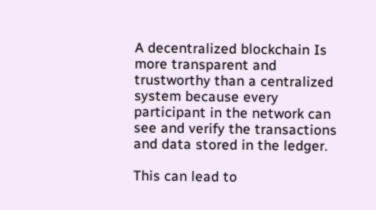A decentralized blockchain Is more transparent and trustworthy than a centralized system because every participant in the network can see and verify the transactions and data stored in the ledger.

This can lead to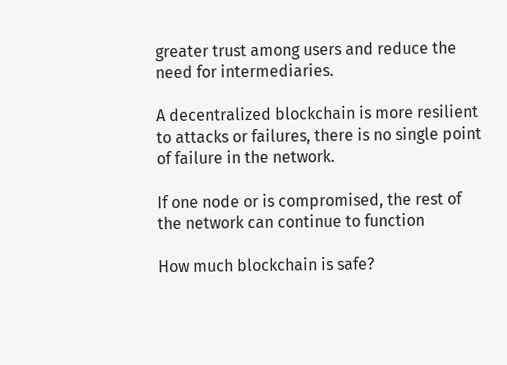greater trust among users and reduce the need for intermediaries.

A decentralized blockchain is more resilient to attacks or failures, there is no single point of failure in the network.

If one node or is compromised, the rest of the network can continue to function

How much blockchain is safe?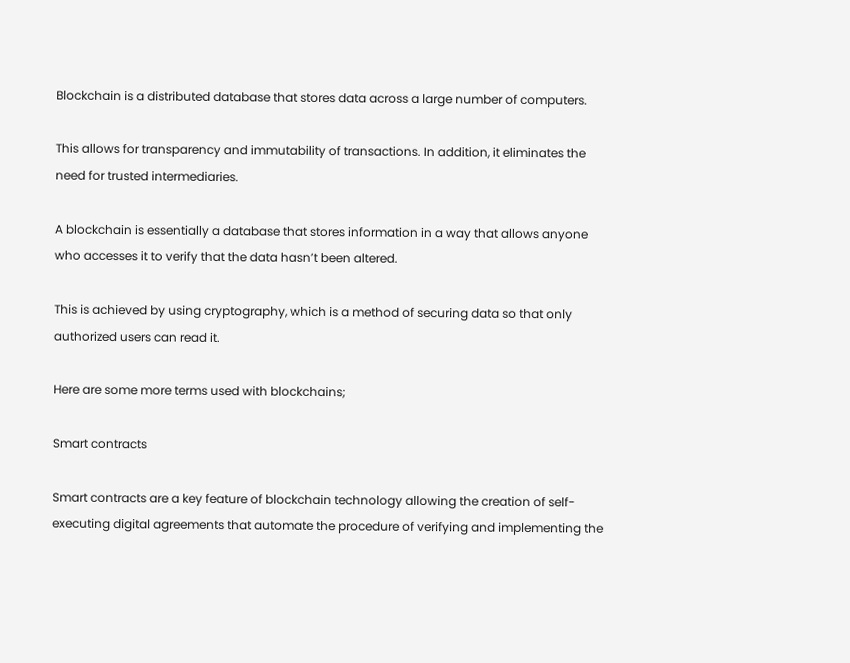Blockchain is a distributed database that stores data across a large number of computers.

This allows for transparency and immutability of transactions. In addition, it eliminates the need for trusted intermediaries.

A blockchain is essentially a database that stores information in a way that allows anyone who accesses it to verify that the data hasn’t been altered.

This is achieved by using cryptography, which is a method of securing data so that only authorized users can read it.

Here are some more terms used with blockchains;

Smart contracts

Smart contracts are a key feature of blockchain technology allowing the creation of self-executing digital agreements that automate the procedure of verifying and implementing the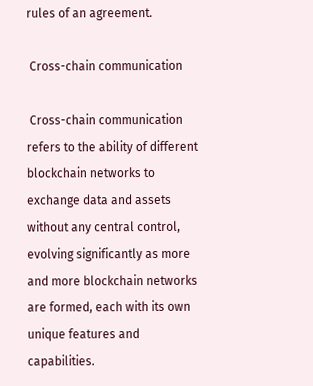rules of an agreement.

 Cross-chain communication

 Cross-chain communication refers to the ability of different blockchain networks to exchange data and assets without any central control, evolving significantly as more and more blockchain networks are formed, each with its own unique features and capabilities.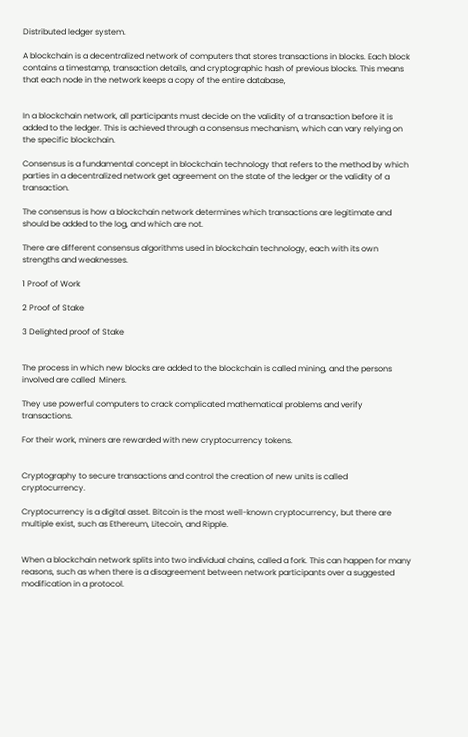Distributed ledger system.

A blockchain is a decentralized network of computers that stores transactions in blocks. Each block contains a timestamp, transaction details, and cryptographic hash of previous blocks. This means that each node in the network keeps a copy of the entire database,


In a blockchain network, all participants must decide on the validity of a transaction before it is added to the ledger. This is achieved through a consensus mechanism, which can vary relying on the specific blockchain.

Consensus is a fundamental concept in blockchain technology that refers to the method by which parties in a decentralized network get agreement on the state of the ledger or the validity of a transaction.

The consensus is how a blockchain network determines which transactions are legitimate and should be added to the log, and which are not.

There are different consensus algorithms used in blockchain technology, each with its own strengths and weaknesses.

1 Proof of Work

2 Proof of Stake

3 Delighted proof of Stake


The process in which new blocks are added to the blockchain is called mining, and the persons involved are called  Miners.

They use powerful computers to crack complicated mathematical problems and verify transactions.

For their work, miners are rewarded with new cryptocurrency tokens.


Cryptography to secure transactions and control the creation of new units is called cryptocurrency.

Cryptocurrency is a digital asset. Bitcoin is the most well-known cryptocurrency, but there are multiple exist, such as Ethereum, Litecoin, and Ripple.


When a blockchain network splits into two individual chains, called a fork. This can happen for many reasons, such as when there is a disagreement between network participants over a suggested modification in a protocol.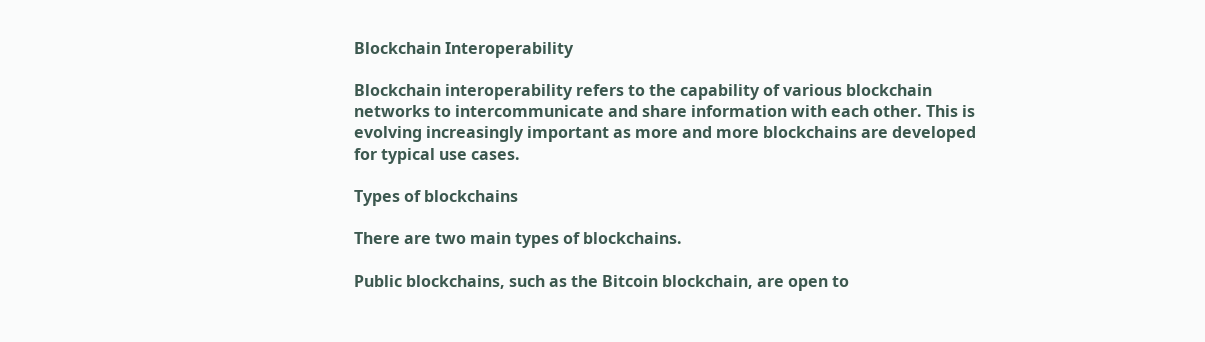Blockchain Interoperability

Blockchain interoperability refers to the capability of various blockchain networks to intercommunicate and share information with each other. This is evolving increasingly important as more and more blockchains are developed for typical use cases.

Types of blockchains

There are two main types of blockchains.

Public blockchains, such as the Bitcoin blockchain, are open to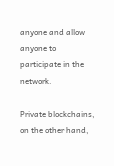anyone and allow anyone to participate in the network.

Private blockchains, on the other hand,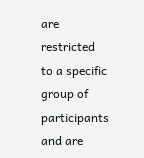are restricted to a specific group of participants and are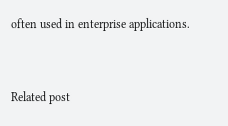often used in enterprise applications.


Related post